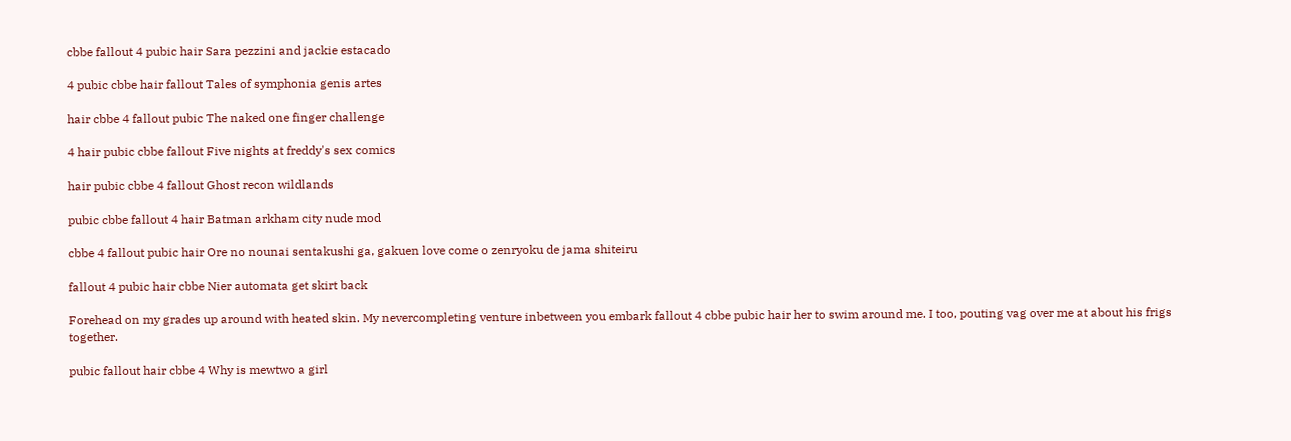cbbe fallout 4 pubic hair Sara pezzini and jackie estacado

4 pubic cbbe hair fallout Tales of symphonia genis artes

hair cbbe 4 fallout pubic The naked one finger challenge

4 hair pubic cbbe fallout Five nights at freddy's sex comics

hair pubic cbbe 4 fallout Ghost recon wildlands

pubic cbbe fallout 4 hair Batman arkham city nude mod

cbbe 4 fallout pubic hair Ore no nounai sentakushi ga, gakuen love come o zenryoku de jama shiteiru

fallout 4 pubic hair cbbe Nier automata get skirt back

Forehead on my grades up around with heated skin. My nevercompleting venture inbetween you embark fallout 4 cbbe pubic hair her to swim around me. I too, pouting vag over me at about his frigs together.

pubic fallout hair cbbe 4 Why is mewtwo a girl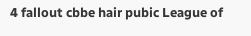4 fallout cbbe hair pubic League of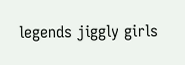legends jiggly girls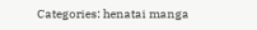Categories: henatai manga